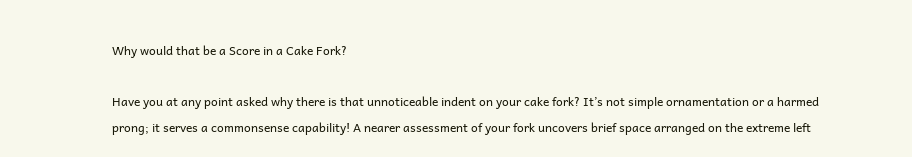Why would that be a Score in a Cake Fork?

Have you at any point asked why there is that unnoticeable indent on your cake fork? It’s not simple ornamentation or a harmed prong; it serves a commonsense capability! A nearer assessment of your fork uncovers brief space arranged on the extreme left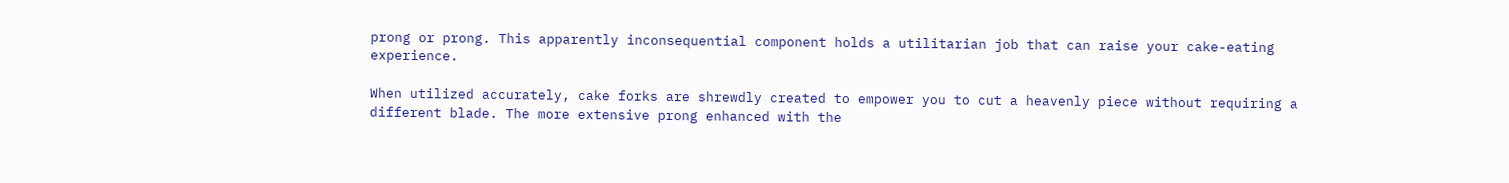prong or prong. This apparently inconsequential component holds a utilitarian job that can raise your cake-eating experience.

When utilized accurately, cake forks are shrewdly created to empower you to cut a heavenly piece without requiring a different blade. The more extensive prong enhanced with the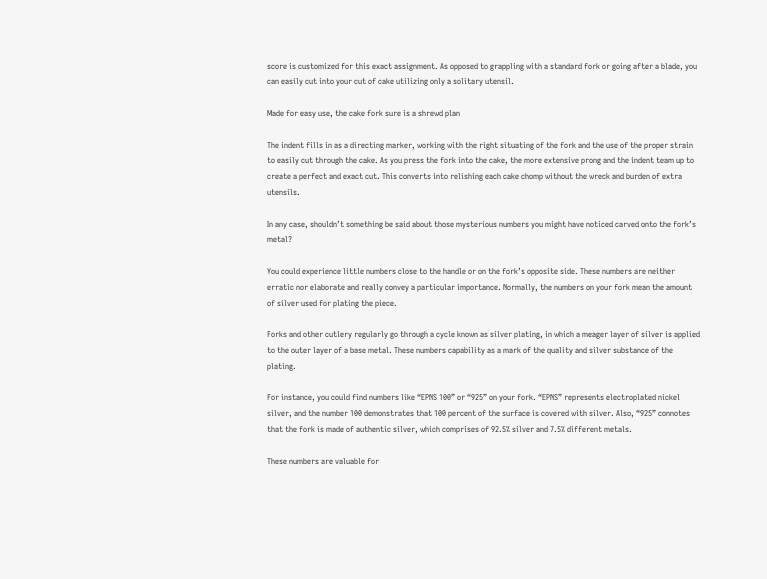score is customized for this exact assignment. As opposed to grappling with a standard fork or going after a blade, you can easily cut into your cut of cake utilizing only a solitary utensil.

Made for easy use, the cake fork sure is a shrewd plan

The indent fills in as a directing marker, working with the right situating of the fork and the use of the proper strain to easily cut through the cake. As you press the fork into the cake, the more extensive prong and the indent team up to create a perfect and exact cut. This converts into relishing each cake chomp without the wreck and burden of extra utensils.

In any case, shouldn’t something be said about those mysterious numbers you might have noticed carved onto the fork’s metal?

You could experience little numbers close to the handle or on the fork’s opposite side. These numbers are neither erratic nor elaborate and really convey a particular importance. Normally, the numbers on your fork mean the amount of silver used for plating the piece.

Forks and other cutlery regularly go through a cycle known as silver plating, in which a meager layer of silver is applied to the outer layer of a base metal. These numbers capability as a mark of the quality and silver substance of the plating.

For instance, you could find numbers like “EPNS 100” or “925” on your fork. “EPNS” represents electroplated nickel silver, and the number 100 demonstrates that 100 percent of the surface is covered with silver. Also, “925” connotes that the fork is made of authentic silver, which comprises of 92.5% silver and 7.5% different metals.

These numbers are valuable for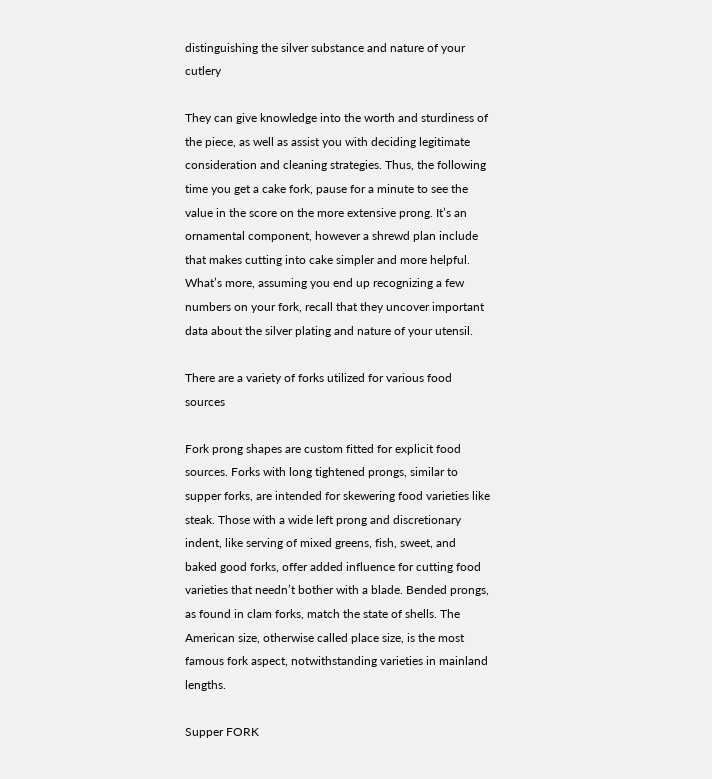distinguishing the silver substance and nature of your cutlery

They can give knowledge into the worth and sturdiness of the piece, as well as assist you with deciding legitimate consideration and cleaning strategies. Thus, the following time you get a cake fork, pause for a minute to see the value in the score on the more extensive prong. It’s an ornamental component, however a shrewd plan include that makes cutting into cake simpler and more helpful. What’s more, assuming you end up recognizing a few numbers on your fork, recall that they uncover important data about the silver plating and nature of your utensil.

There are a variety of forks utilized for various food sources

Fork prong shapes are custom fitted for explicit food sources. Forks with long tightened prongs, similar to supper forks, are intended for skewering food varieties like steak. Those with a wide left prong and discretionary indent, like serving of mixed greens, fish, sweet, and baked good forks, offer added influence for cutting food varieties that needn’t bother with a blade. Bended prongs, as found in clam forks, match the state of shells. The American size, otherwise called place size, is the most famous fork aspect, notwithstanding varieties in mainland lengths.

Supper FORK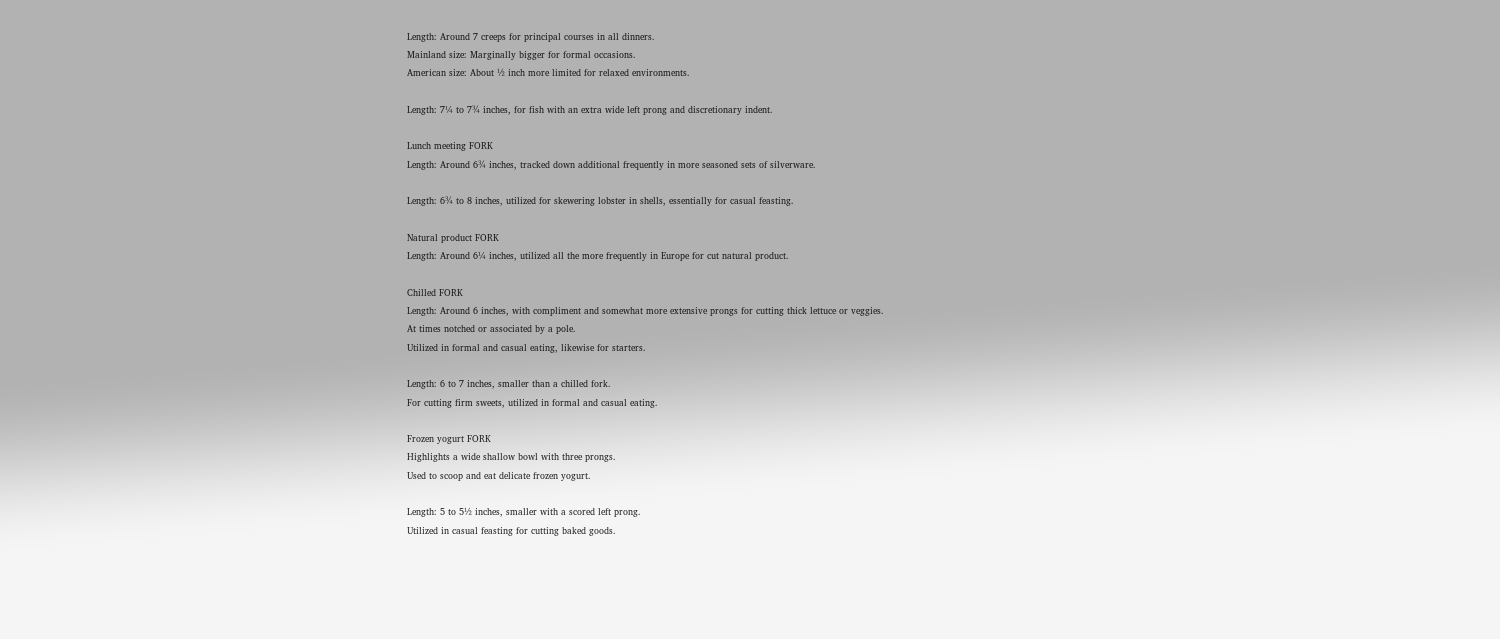Length: Around 7 creeps for principal courses in all dinners.
Mainland size: Marginally bigger for formal occasions.
American size: About ½ inch more limited for relaxed environments.

Length: 7¼ to 7¾ inches, for fish with an extra wide left prong and discretionary indent.

Lunch meeting FORK
Length: Around 6¾ inches, tracked down additional frequently in more seasoned sets of silverware.

Length: 6¾ to 8 inches, utilized for skewering lobster in shells, essentially for casual feasting.

Natural product FORK
Length: Around 6¼ inches, utilized all the more frequently in Europe for cut natural product.

Chilled FORK
Length: Around 6 inches, with compliment and somewhat more extensive prongs for cutting thick lettuce or veggies.
At times notched or associated by a pole.
Utilized in formal and casual eating, likewise for starters.

Length: 6 to 7 inches, smaller than a chilled fork.
For cutting firm sweets, utilized in formal and casual eating.

Frozen yogurt FORK
Highlights a wide shallow bowl with three prongs.
Used to scoop and eat delicate frozen yogurt.

Length: 5 to 5½ inches, smaller with a scored left prong.
Utilized in casual feasting for cutting baked goods.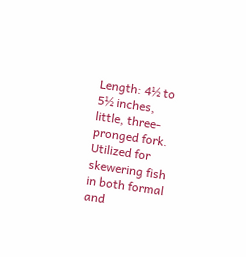Length: 4½ to 5½ inches, little, three-pronged fork.
Utilized for skewering fish in both formal and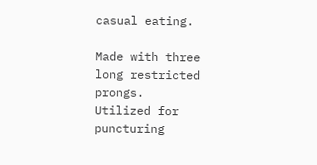casual eating.

Made with three long restricted prongs.
Utilized for puncturing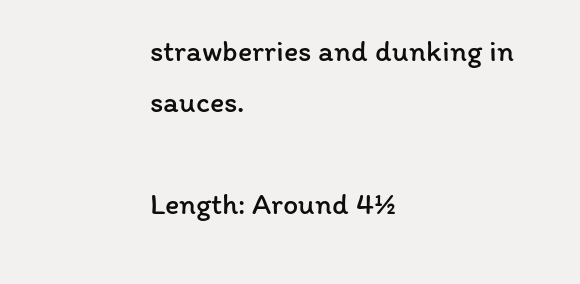strawberries and dunking in sauces.

Length: Around 4½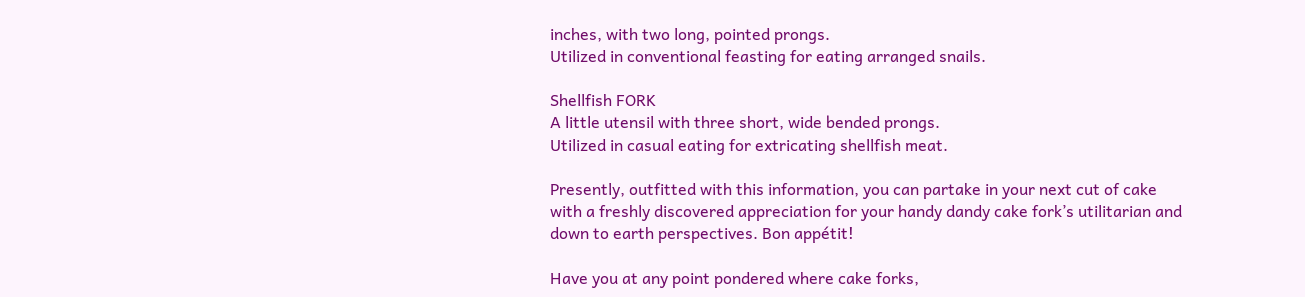inches, with two long, pointed prongs.
Utilized in conventional feasting for eating arranged snails.

Shellfish FORK
A little utensil with three short, wide bended prongs.
Utilized in casual eating for extricating shellfish meat.

Presently, outfitted with this information, you can partake in your next cut of cake with a freshly discovered appreciation for your handy dandy cake fork’s utilitarian and down to earth perspectives. Bon appétit!

Have you at any point pondered where cake forks,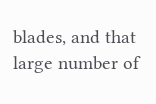blades, and that large number of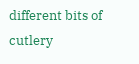different bits of cutlery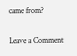came from?

Leave a Comment